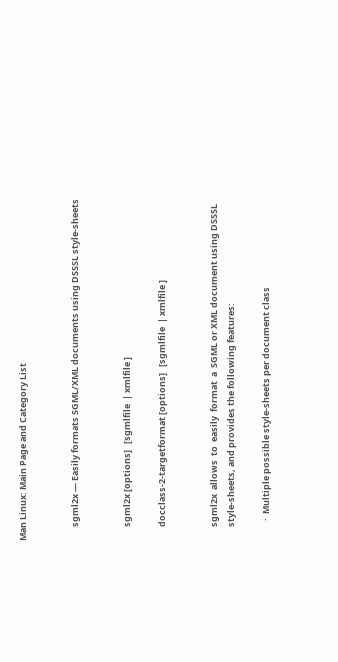Man Linux: Main Page and Category List


       sgml2x — Easily formats SGML/XML documents using DSSSL style-sheets


       sgml2x [options]   [sgmlfile  | xmlfile ]

       docclass-2-targetformat [options]   [sgmlfile  | xmlfile ]


       sgml2x  allows  to  easily  format  a  SGML or XML document using DSSSL
       style-sheets, and provides the following features:

          ·  Multiple possible style-sheets per document class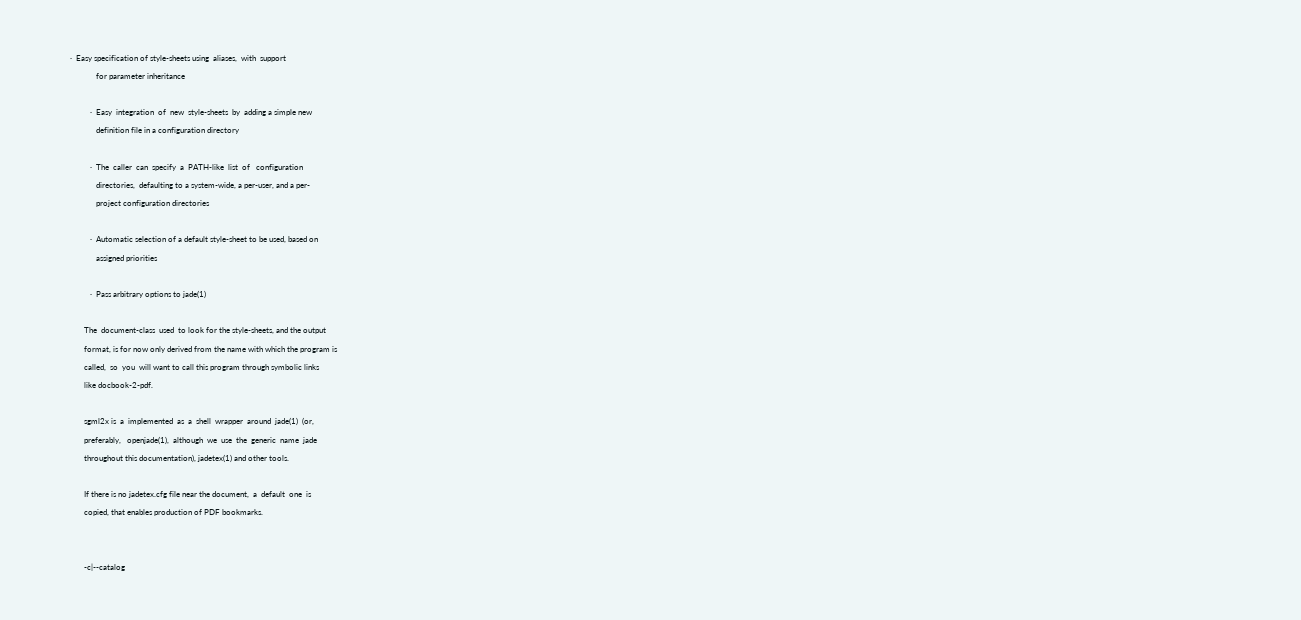·  Easy specification of style-sheets using  aliases,  with  support
             for parameter inheritance

          ·  Easy  integration  of  new  style-sheets  by  adding a simple new
             definition file in a configuration directory

          ·  The  caller  can  specify  a  PATH-like  list  of   configuration
             directories,  defaulting to a system-wide, a per-user, and a per-
             project configuration directories

          ·  Automatic selection of a default style-sheet to be used, based on
             assigned priorities

          ·  Pass arbitrary options to jade(1)

       The  document-class  used  to look for the style-sheets, and the output
       format, is for now only derived from the name with which the program is
       called,  so  you  will want to call this program through symbolic links
       like docbook-2-pdf.

       sgml2x is  a  implemented  as  a  shell  wrapper  around  jade(1)  (or,
       preferably,   openjade(1),  although  we  use  the  generic  name  jade
       throughout this documentation), jadetex(1) and other tools.

       If there is no jadetex.cfg file near the document,  a  default  one  is
       copied, that enables production of PDF bookmarks.


       -c|--catalog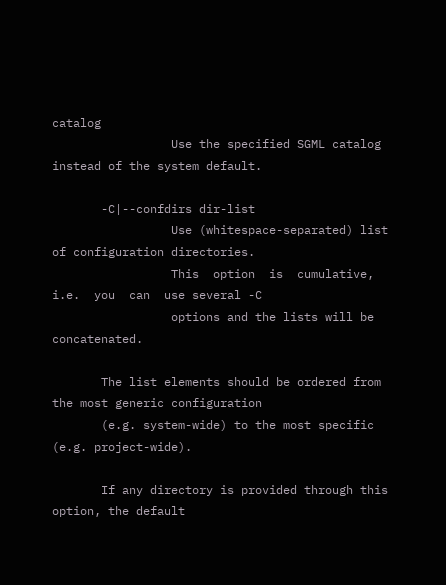catalog
                 Use the specified SGML catalog instead of the system default.

       -C|--confdirs dir-list
                 Use (whitespace-separated) list of configuration directories.
                 This  option  is  cumulative,  i.e.  you  can  use several -C
                 options and the lists will be concatenated.

       The list elements should be ordered from the most generic configuration
       (e.g. system-wide) to the most specific (e.g. project-wide).

       If any directory is provided through this option, the default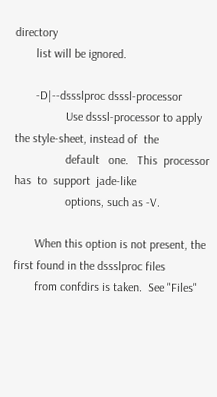directory
       list will be ignored.

       -D|--dssslproc dsssl-processor
                 Use dsssl-processor to apply the style-sheet, instead of  the
                 default   one.   This  processor  has  to  support  jade-like
                 options, such as -V.

       When this option is not present, the first found in the dssslproc files
       from confdirs is taken.  See "Files"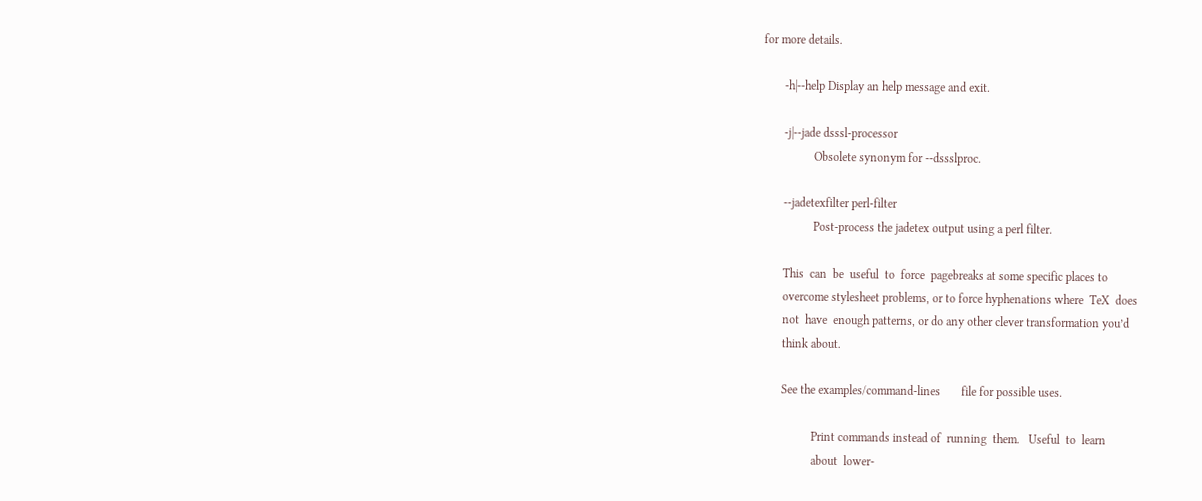for more details.

       -h|--help Display an help message and exit.

       -j|--jade dsssl-processor
                 Obsolete synonym for --dssslproc.

       --jadetexfilter perl-filter
                 Post-process the jadetex output using a perl filter.

       This  can  be  useful  to  force  pagebreaks at some specific places to
       overcome stylesheet problems, or to force hyphenations where  TeX  does
       not  have  enough patterns, or do any other clever transformation you’d
       think about.

       See the examples/command-lines       file for possible uses.

                 Print commands instead of  running  them.   Useful  to  learn
                 about  lower-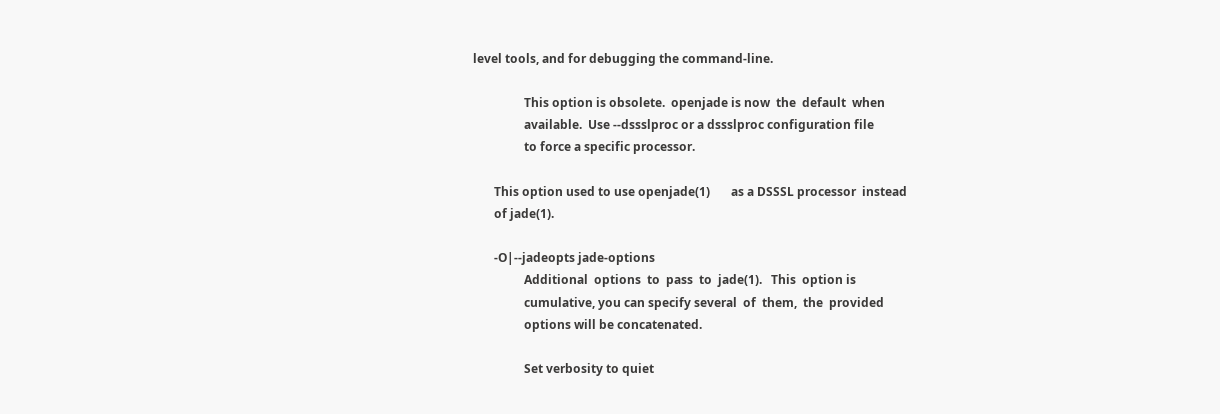level tools, and for debugging the command-line.

                 This option is obsolete.  openjade is now  the  default  when
                 available.  Use --dssslproc or a dssslproc configuration file
                 to force a specific processor.

       This option used to use openjade(1)       as a DSSSL processor  instead
       of jade(1).

       -O|--jadeopts jade-options
                 Additional  options  to  pass  to  jade(1).   This  option is
                 cumulative, you can specify several  of  them,  the  provided
                 options will be concatenated.

                 Set verbosity to quiet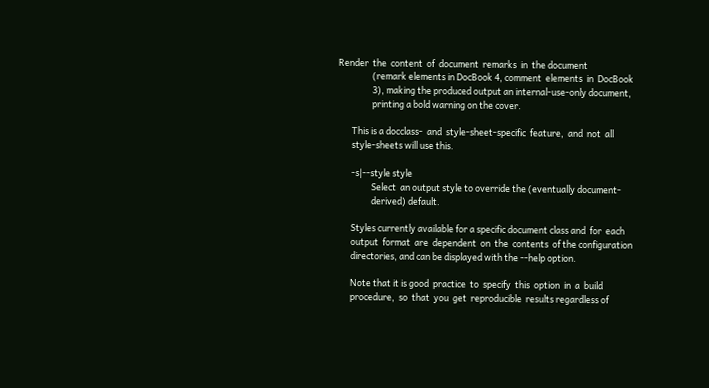Render  the  content  of  document  remarks  in  the document
                 (remark elements in DocBook 4, comment  elements  in  DocBook
                 3), making the produced output an internal-use-only document,
                 printing a bold warning on the cover.

       This is a docclass-  and  style-sheet-specific  feature,  and  not  all
       style-sheets will use this.

       -s|--style style
                 Select  an output style to override the (eventually document-
                 derived) default.

       Styles currently available for a specific document class and  for  each
       output  format  are  dependent  on  the  contents  of the configuration
       directories, and can be displayed with the --help option.

       Note that it is good  practice  to  specify  this  option  in  a  build
       procedure,  so  that  you  get  reproducible  results regardless of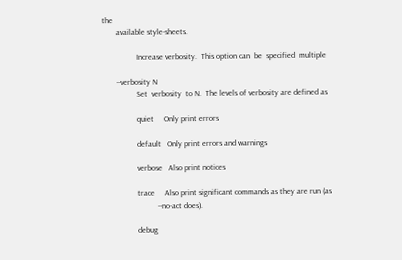the
       available style-sheets.

                 Increase verbosity.  This option can  be  specified  multiple

       --verbosity N
                 Set  verbosity  to N.  The levels of verbosity are defined as

                 quiet     Only print errors

                 default   Only print errors and warnings

                 verbose   Also print notices

                 trace     Also print significant commands as they are run (as
                           --no-act does).

                 debug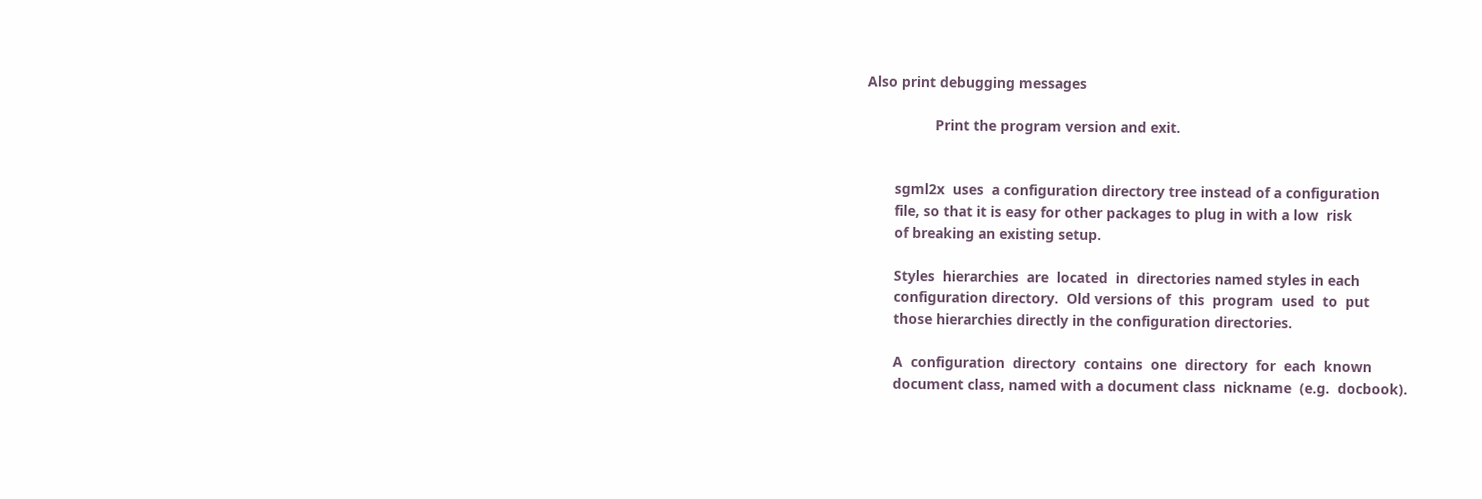Also print debugging messages

                 Print the program version and exit.


       sgml2x  uses  a configuration directory tree instead of a configuration
       file, so that it is easy for other packages to plug in with a low  risk
       of breaking an existing setup.

       Styles  hierarchies  are  located  in  directories named styles in each
       configuration directory.  Old versions of  this  program  used  to  put
       those hierarchies directly in the configuration directories.

       A  configuration  directory  contains  one  directory  for  each  known
       document class, named with a document class  nickname  (e.g.  docbook).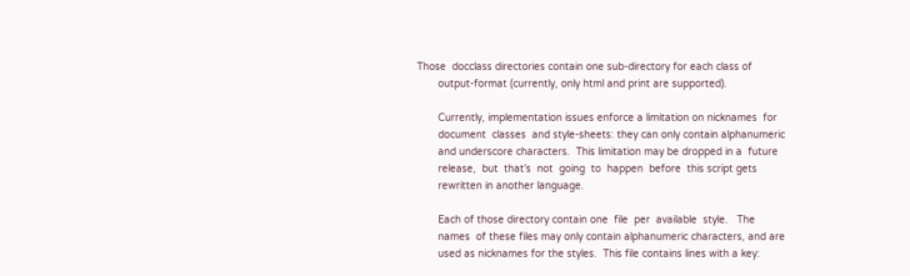Those  docclass directories contain one sub-directory for each class of
       output-format (currently, only html and print are supported).

       Currently, implementation issues enforce a limitation on nicknames  for
       document  classes  and style-sheets: they can only contain alphanumeric
       and underscore characters.  This limitation may be dropped in a  future
       release,  but  that’s  not  going  to  happen  before  this script gets
       rewritten in another language.

       Each of those directory contain one  file  per  available  style.   The
       names  of these files may only contain alphanumeric characters, and are
       used as nicknames for the styles.  This file contains lines with a key: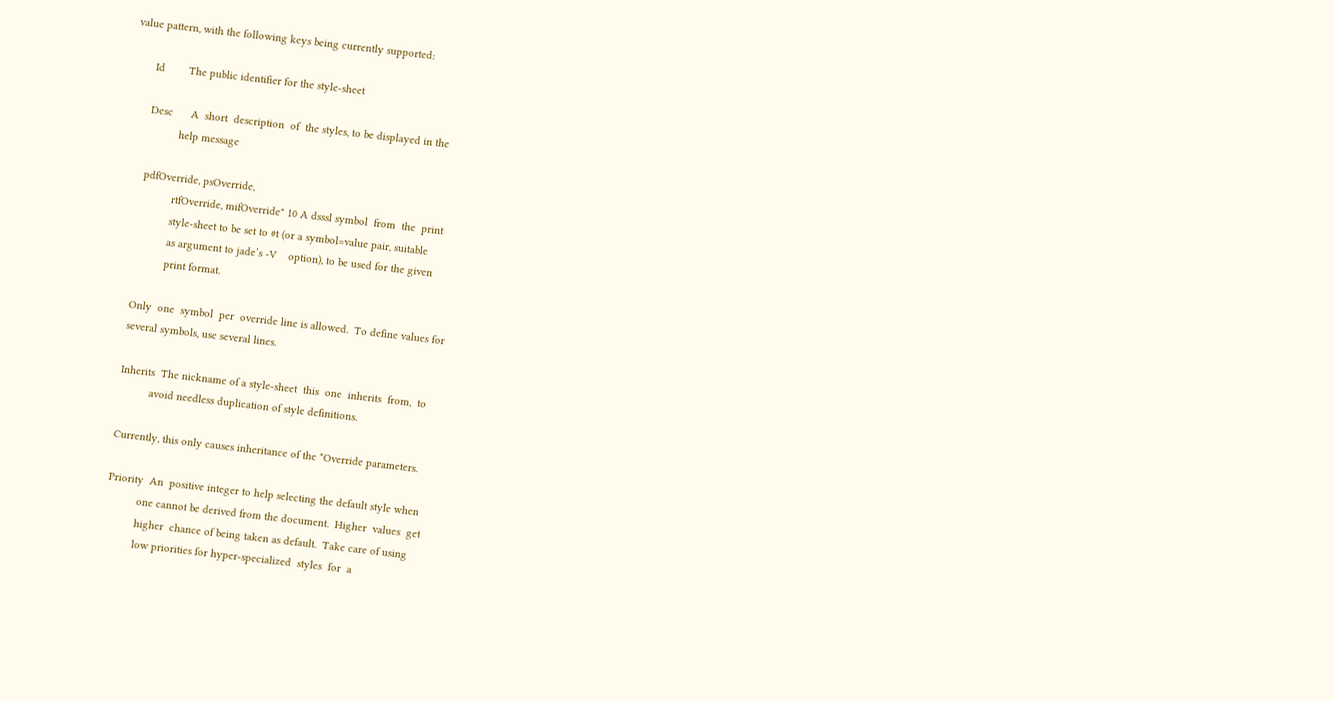value pattern, with the following keys being currently supported:

       Id        The public identifier for the style-sheet

       Desc      A  short  description  of  the styles, to be displayed in the
                 help message

       pdfOverride, psOverride,
                 rtfOverride, mifOverride" 10 A dsssl symbol  from  the  print
                 style-sheet to be set to #t (or a symbol=value pair, suitable
                 as argument to jade’s -V    option), to be used for the given
                 print format.

       Only  one  symbol  per  override line is allowed.  To define values for
       several symbols, use several lines.

       Inherits  The nickname of a style-sheet  this  one  inherits  from,  to
                 avoid needless duplication of style definitions.

       Currently, this only causes inheritance of the *Override parameters.

       Priority  An  positive integer to help selecting the default style when
                 one cannot be derived from the document.  Higher  values  get
                 higher  chance of being taken as default.  Take care of using
                 low priorities for hyper-specialized  styles  for  a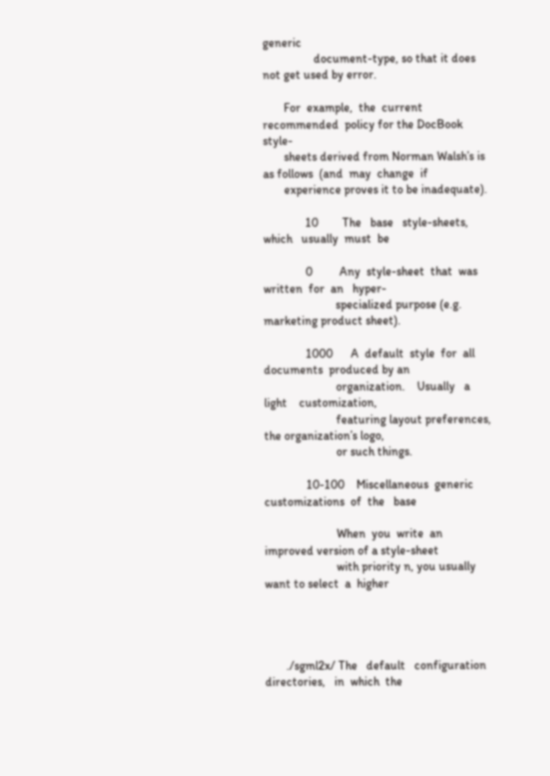generic
                 document-type, so that it does not get used by error.

       For  example,  the  current  recommended  policy for the DocBook style-
       sheets derived from Norman Walsh’s is as follows  (and  may  change  if
       experience proves it to be inadequate).

              10        The   base   style-sheets,   which   usually  must  be

              0         Any  style-sheet  that  was  written  for  an   hyper-
                        specialized purpose (e.g. marketing product sheet).

              1000      A  default  style  for  all  documents  produced by an
                        organization.    Usually   a   light    customization,
                        featuring layout preferences, the organization’s logo,
                        or such things.

              10-100    Miscellaneous  generic  customizations  of  the   base

                        When  you  write  an improved version of a style-sheet
                        with priority n, you usually want to select  a  higher




       ./sgml2x/ The   default   configuration   directories,   in  which  the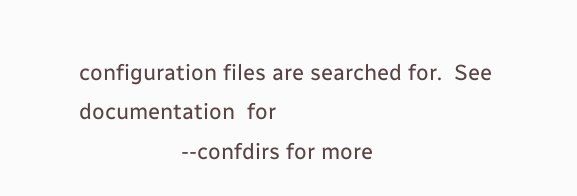configuration files are searched for.  See documentation  for
                 --confdirs for more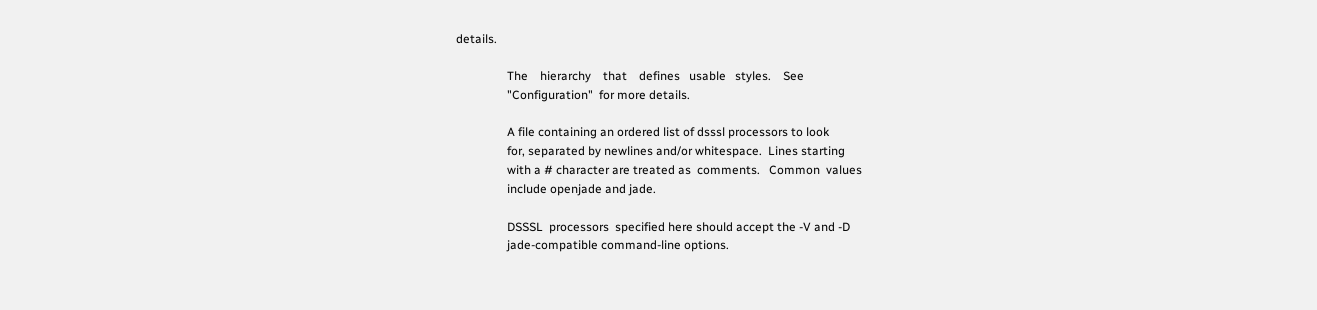details.

                 The    hierarchy    that    defines   usable   styles.    See
                 "Configuration"  for more details.

                 A file containing an ordered list of dsssl processors to look
                 for, separated by newlines and/or whitespace.  Lines starting
                 with a # character are treated as  comments.   Common  values
                 include openjade and jade.

                 DSSSL  processors  specified here should accept the -V and -D
                 jade-compatible command-line options.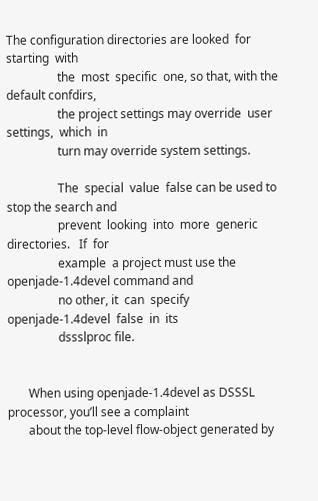The configuration directories are looked  for  starting  with
                 the  most  specific  one, so that, with the default confdirs,
                 the project settings may override  user  settings,  which  in
                 turn may override system settings.

                 The  special  value  false can be used to stop the search and
                 prevent  looking  into  more  generic  directories.   If  for
                 example  a project must use the openjade-1.4devel command and
                 no other, it  can  specify  openjade-1.4devel  false  in  its
                 dssslproc file.


       When using openjade-1.4devel as DSSSL processor, you’ll see a complaint
       about the top-level flow-object generated by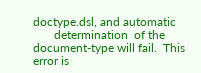doctype.dsl, and automatic
       determination  of the document-type will fail.  This error is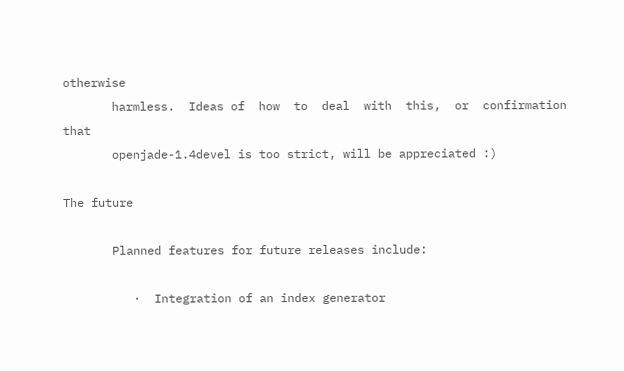otherwise
       harmless.  Ideas of  how  to  deal  with  this,  or  confirmation  that
       openjade-1.4devel is too strict, will be appreciated :)

The future

       Planned features for future releases include:

          ·  Integration of an index generator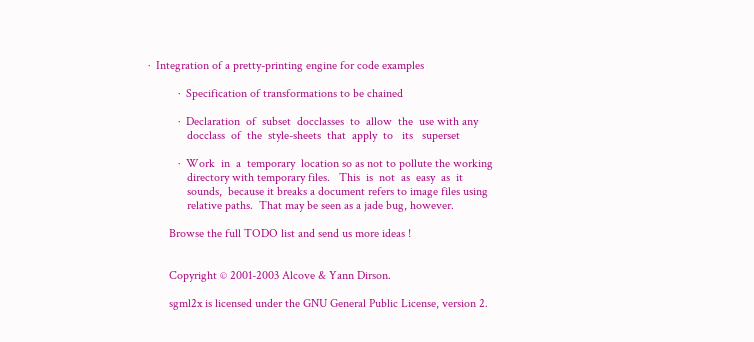·  Integration of a pretty-printing engine for code examples

          ·  Specification of transformations to be chained

          ·  Declaration  of  subset  docclasses  to  allow  the  use with any
             docclass  of  the  style-sheets  that  apply  to   its   superset

          ·  Work  in  a  temporary  location so as not to pollute the working
             directory with temporary files.   This  is  not  as  easy  as  it
             sounds,  because it breaks a document refers to image files using
             relative paths.  That may be seen as a jade bug, however.

       Browse the full TODO list and send us more ideas !


       Copyright © 2001-2003 Alcove & Yann Dirson.

       sgml2x is licensed under the GNU General Public License, version 2.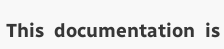This  documentation  is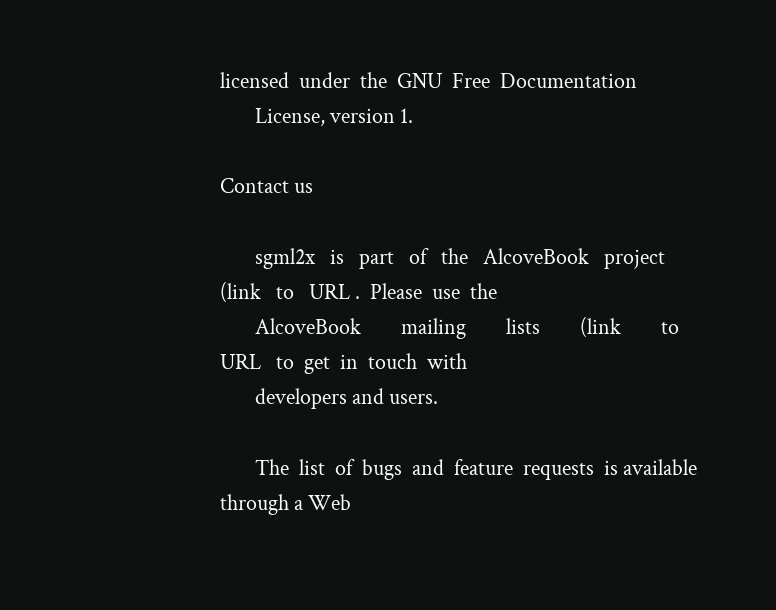licensed  under  the  GNU  Free  Documentation
       License, version 1.

Contact us

       sgml2x   is   part   of   the   AlcoveBook   project   (link   to   URL .  Please  use  the
       AlcoveBook        mailing        lists        (link        to       URL   to  get  in  touch  with
       developers and users.

       The  list  of  bugs  and  feature  requests  is available through a Web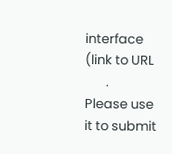interface (link to URL
       .  Please use it to submit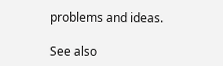problems and ideas.

See also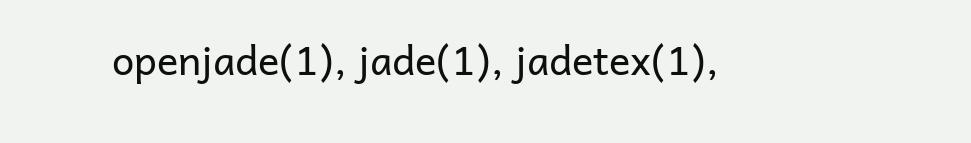openjade(1), jade(1), jadetex(1),